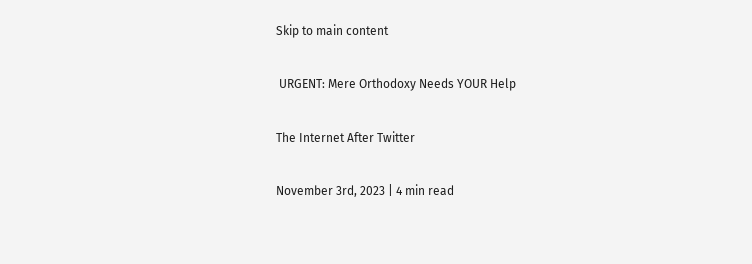Skip to main content

 URGENT: Mere Orthodoxy Needs YOUR Help

The Internet After Twitter

November 3rd, 2023 | 4 min read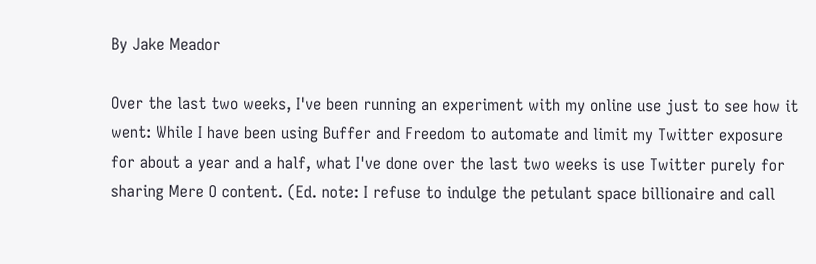By Jake Meador

Over the last two weeks, I've been running an experiment with my online use just to see how it went: While I have been using Buffer and Freedom to automate and limit my Twitter exposure for about a year and a half, what I've done over the last two weeks is use Twitter purely for sharing Mere O content. (Ed. note: I refuse to indulge the petulant space billionaire and call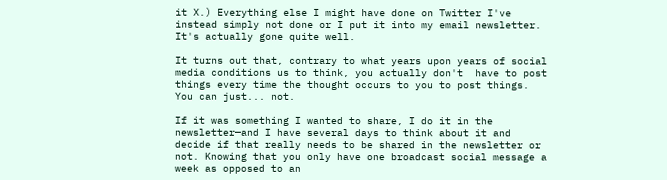it X.) Everything else I might have done on Twitter I've instead simply not done or I put it into my email newsletter. It's actually gone quite well.

It turns out that, contrary to what years upon years of social media conditions us to think, you actually don't  have to post things every time the thought occurs to you to post things. You can just... not.

If it was something I wanted to share, I do it in the newsletter—and I have several days to think about it and decide if that really needs to be shared in the newsletter or not. Knowing that you only have one broadcast social message a week as opposed to an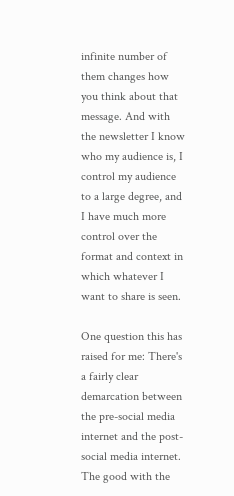infinite number of them changes how you think about that message. And with the newsletter I know who my audience is, I control my audience to a large degree, and I have much more control over the format and context in which whatever I want to share is seen.

One question this has raised for me: There's a fairly clear demarcation between the pre-social media internet and the post-social media internet. The good with the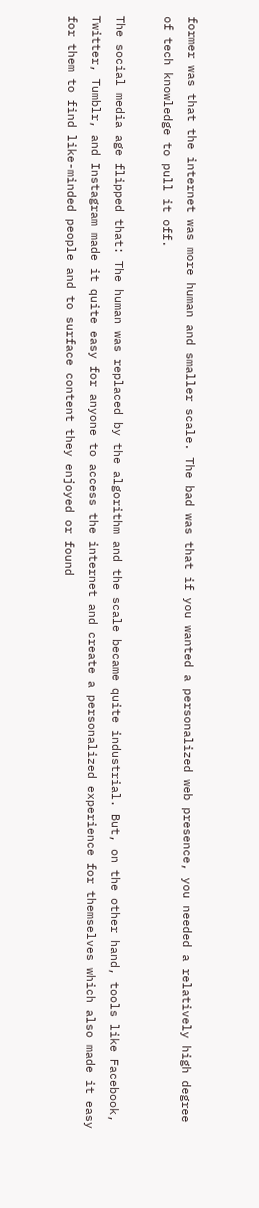former was that the internet was more human and smaller scale. The bad was that if you wanted a personalized web presence, you needed a relatively high degree of tech knowledge to pull it off.

The social media age flipped that: The human was replaced by the algorithm and the scale became quite industrial. But, on the other hand, tools like Facebook, Twitter, Tumblr, and Instagram made it quite easy for anyone to access the internet and create a personalized experience for themselves which also made it easy for them to find like-minded people and to surface content they enjoyed or found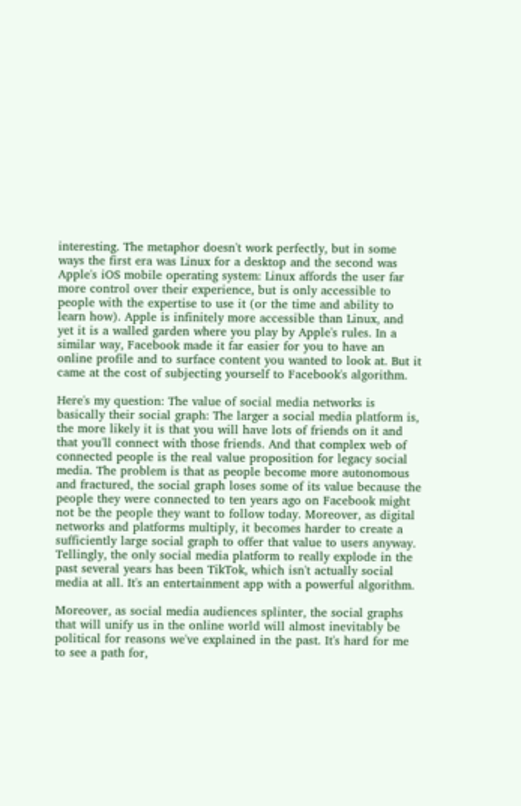interesting. The metaphor doesn't work perfectly, but in some ways the first era was Linux for a desktop and the second was Apple's iOS mobile operating system: Linux affords the user far more control over their experience, but is only accessible to people with the expertise to use it (or the time and ability to learn how). Apple is infinitely more accessible than Linux, and yet it is a walled garden where you play by Apple's rules. In a similar way, Facebook made it far easier for you to have an online profile and to surface content you wanted to look at. But it came at the cost of subjecting yourself to Facebook's algorithm.

Here's my question: The value of social media networks is basically their social graph: The larger a social media platform is, the more likely it is that you will have lots of friends on it and that you'll connect with those friends. And that complex web of connected people is the real value proposition for legacy social media. The problem is that as people become more autonomous and fractured, the social graph loses some of its value because the people they were connected to ten years ago on Facebook might not be the people they want to follow today. Moreover, as digital networks and platforms multiply, it becomes harder to create a sufficiently large social graph to offer that value to users anyway. Tellingly, the only social media platform to really explode in the past several years has been TikTok, which isn't actually social media at all. It's an entertainment app with a powerful algorithm.

Moreover, as social media audiences splinter, the social graphs that will unify us in the online world will almost inevitably be political for reasons we've explained in the past. It's hard for me to see a path for,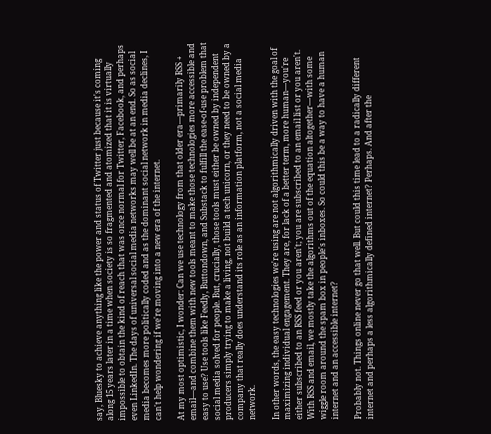say, Bluesky to achieve anything like the power and status of Twitter just because it's coming along 15 years later in a time when society is so fragmented and atomized that it is virtually impossible to obtain the kind of reach that was once normal for Twitter, Facebook, and perhaps even LinkedIn. The days of universal social media networks may well be at an end. So as social media becomes more politically coded and as the dominant social network in media declines, I can't help wondering if we're moving into a new era of the internet.

At my most optimistic, I wonder: Can we use technology from that older era—primarily RSS + email—and combine them with new tools meant to make those technologies more accessible and easy to use? Use tools like Feedly, Buttondown, and Substack to fulfill the ease-of-use problem that social media solved for people. But, crucially, those tools must either be owned by independent producers simply trying to make a living, not build a tech unicorn, or they need to be owned by a company that really does understand its role as an information platform, not a social media network.

In other words, the easy technologies we're using are not algorithmically driven with the goal of maximizing individual engagement. They are, for lack of a better term, more human—you're either subscribed to an RSS feed or you aren't; you are subscribed to an email list or you aren't. With RSS and email, we mostly take the algorithms out of the equation altogether—with some wiggle room around the spam box in people's inboxes. So could this be a way to have a human internet and an accessible internet?

Probably not. Things online never go that well. But could this time lead to a radically different internet and perhaps a less algorithmically defined internet? Perhaps. And after the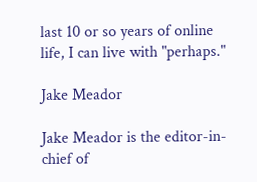last 10 or so years of online life, I can live with "perhaps."

Jake Meador

Jake Meador is the editor-in-chief of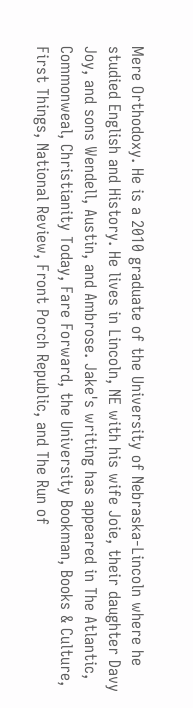Mere Orthodoxy. He is a 2010 graduate of the University of Nebraska-Lincoln where he studied English and History. He lives in Lincoln, NE with his wife Joie, their daughter Davy Joy, and sons Wendell, Austin, and Ambrose. Jake's writing has appeared in The Atlantic, Commonweal, Christianity Today, Fare Forward, the University Bookman, Books & Culture, First Things, National Review, Front Porch Republic, and The Run of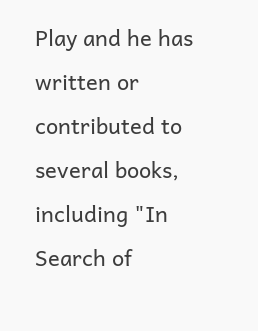Play and he has written or contributed to several books, including "In Search of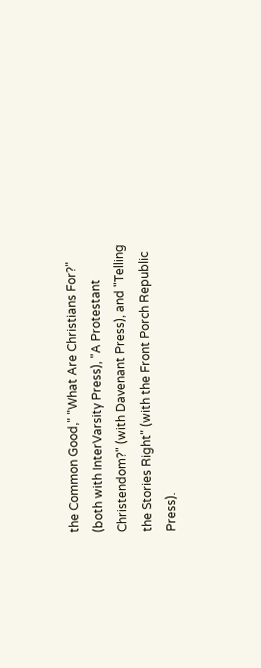the Common Good," "What Are Christians For?" (both with InterVarsity Press), "A Protestant Christendom?" (with Davenant Press), and "Telling the Stories Right" (with the Front Porch Republic Press).